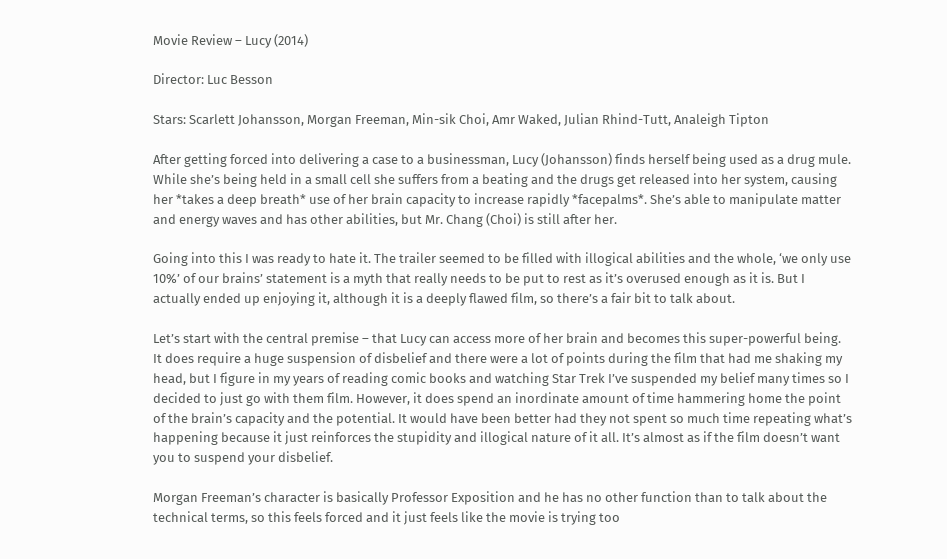Movie Review – Lucy (2014)

Director: Luc Besson

Stars: Scarlett Johansson, Morgan Freeman, Min-sik Choi, Amr Waked, Julian Rhind-Tutt, Analeigh Tipton

After getting forced into delivering a case to a businessman, Lucy (Johansson) finds herself being used as a drug mule. While she’s being held in a small cell she suffers from a beating and the drugs get released into her system, causing her *takes a deep breath* use of her brain capacity to increase rapidly *facepalms*. She’s able to manipulate matter and energy waves and has other abilities, but Mr. Chang (Choi) is still after her.

Going into this I was ready to hate it. The trailer seemed to be filled with illogical abilities and the whole, ‘we only use 10%’ of our brains’ statement is a myth that really needs to be put to rest as it’s overused enough as it is. But I actually ended up enjoying it, although it is a deeply flawed film, so there’s a fair bit to talk about.

Let’s start with the central premise – that Lucy can access more of her brain and becomes this super-powerful being. It does require a huge suspension of disbelief and there were a lot of points during the film that had me shaking my head, but I figure in my years of reading comic books and watching Star Trek I’ve suspended my belief many times so I decided to just go with them film. However, it does spend an inordinate amount of time hammering home the point of the brain’s capacity and the potential. It would have been better had they not spent so much time repeating what’s happening because it just reinforces the stupidity and illogical nature of it all. It’s almost as if the film doesn’t want you to suspend your disbelief.

Morgan Freeman’s character is basically Professor Exposition and he has no other function than to talk about the technical terms, so this feels forced and it just feels like the movie is trying too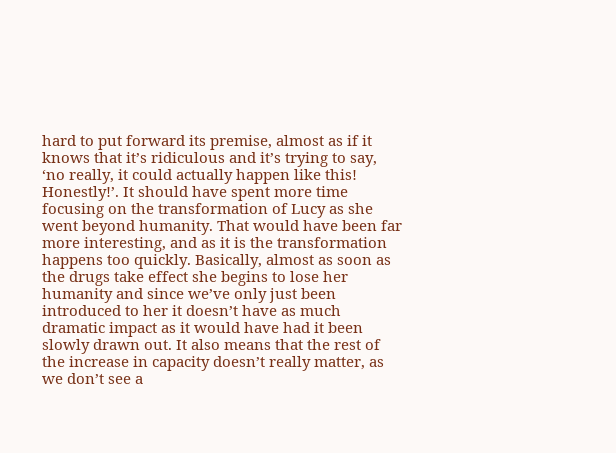hard to put forward its premise, almost as if it knows that it’s ridiculous and it’s trying to say, ‘no really, it could actually happen like this! Honestly!’. It should have spent more time focusing on the transformation of Lucy as she went beyond humanity. That would have been far more interesting, and as it is the transformation happens too quickly. Basically, almost as soon as the drugs take effect she begins to lose her humanity and since we’ve only just been introduced to her it doesn’t have as much dramatic impact as it would have had it been slowly drawn out. It also means that the rest of the increase in capacity doesn’t really matter, as we don’t see a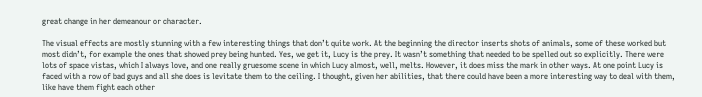great change in her demeanour or character.

The visual effects are mostly stunning with a few interesting things that don’t quite work. At the beginning the director inserts shots of animals, some of these worked but most didn’t, for example the ones that showed prey being hunted. Yes, we get it, Lucy is the prey. It wasn’t something that needed to be spelled out so explicitly. There were lots of space vistas, which I always love, and one really gruesome scene in which Lucy almost, well, melts. However, it does miss the mark in other ways. At one point Lucy is faced with a row of bad guys and all she does is levitate them to the ceiling. I thought, given her abilities, that there could have been a more interesting way to deal with them, like have them fight each other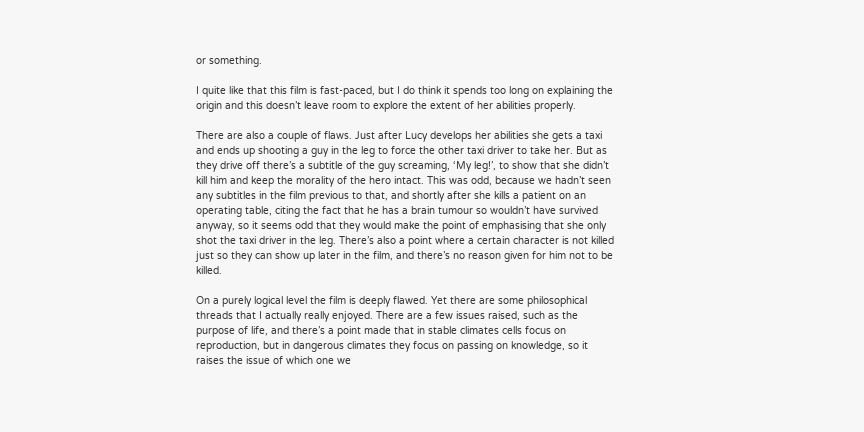or something.

I quite like that this film is fast-paced, but I do think it spends too long on explaining the origin and this doesn’t leave room to explore the extent of her abilities properly.

There are also a couple of flaws. Just after Lucy develops her abilities she gets a taxi and ends up shooting a guy in the leg to force the other taxi driver to take her. But as they drive off there’s a subtitle of the guy screaming, ‘My leg!’, to show that she didn’t kill him and keep the morality of the hero intact. This was odd, because we hadn’t seen any subtitles in the film previous to that, and shortly after she kills a patient on an operating table, citing the fact that he has a brain tumour so wouldn’t have survived anyway, so it seems odd that they would make the point of emphasising that she only shot the taxi driver in the leg. There’s also a point where a certain character is not killed just so they can show up later in the film, and there’s no reason given for him not to be killed.

On a purely logical level the film is deeply flawed. Yet there are some philosophical threads that I actually really enjoyed. There are a few issues raised, such as the purpose of life, and there’s a point made that in stable climates cells focus on reproduction, but in dangerous climates they focus on passing on knowledge, so it raises the issue of which one we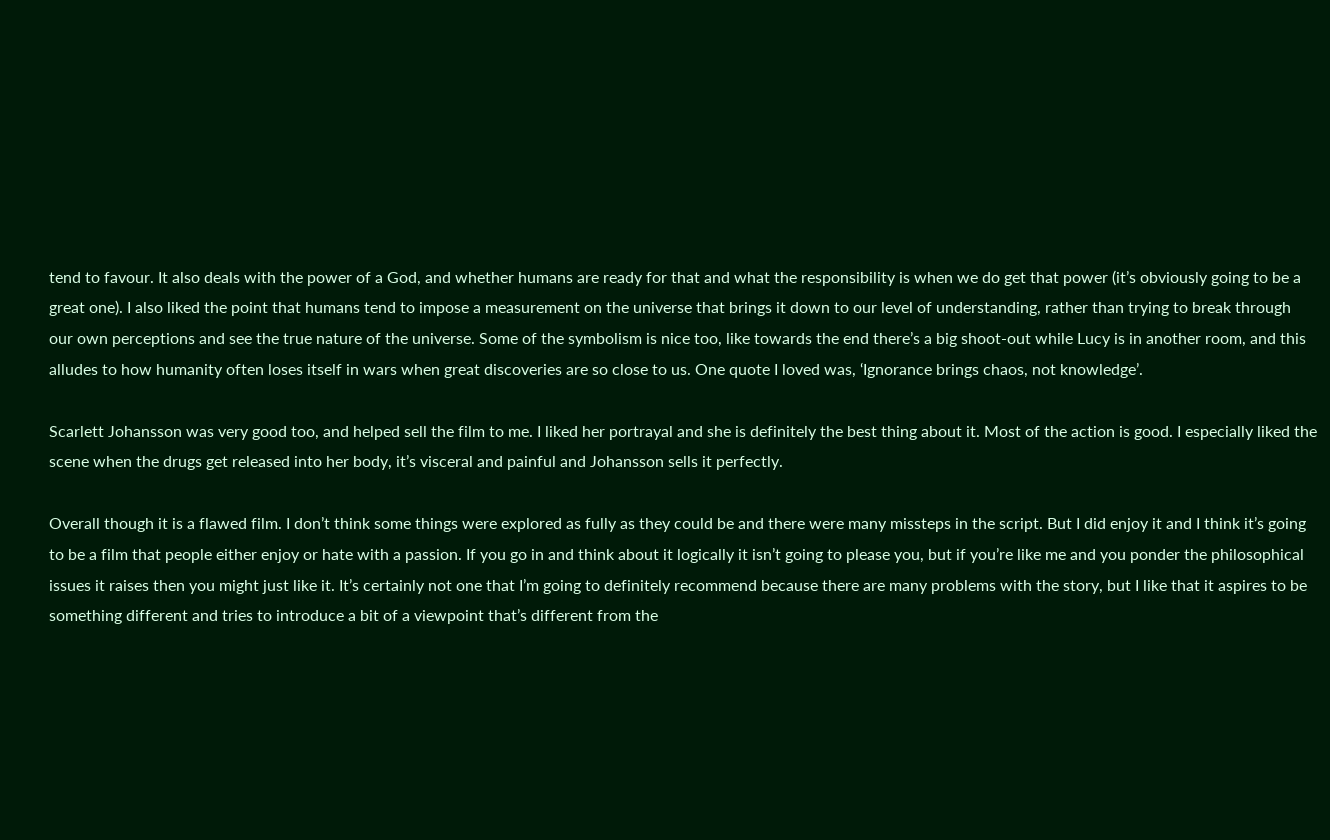tend to favour. It also deals with the power of a God, and whether humans are ready for that and what the responsibility is when we do get that power (it’s obviously going to be a great one). I also liked the point that humans tend to impose a measurement on the universe that brings it down to our level of understanding, rather than trying to break through our own perceptions and see the true nature of the universe. Some of the symbolism is nice too, like towards the end there’s a big shoot-out while Lucy is in another room, and this alludes to how humanity often loses itself in wars when great discoveries are so close to us. One quote I loved was, ‘Ignorance brings chaos, not knowledge’.

Scarlett Johansson was very good too, and helped sell the film to me. I liked her portrayal and she is definitely the best thing about it. Most of the action is good. I especially liked the scene when the drugs get released into her body, it’s visceral and painful and Johansson sells it perfectly.

Overall though it is a flawed film. I don’t think some things were explored as fully as they could be and there were many missteps in the script. But I did enjoy it and I think it’s going to be a film that people either enjoy or hate with a passion. If you go in and think about it logically it isn’t going to please you, but if you’re like me and you ponder the philosophical issues it raises then you might just like it. It’s certainly not one that I’m going to definitely recommend because there are many problems with the story, but I like that it aspires to be something different and tries to introduce a bit of a viewpoint that’s different from the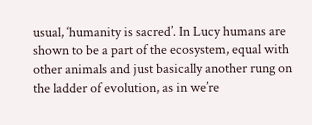usual, ‘humanity is sacred’. In Lucy humans are shown to be a part of the ecosystem, equal with other animals and just basically another rung on the ladder of evolution, as in we’re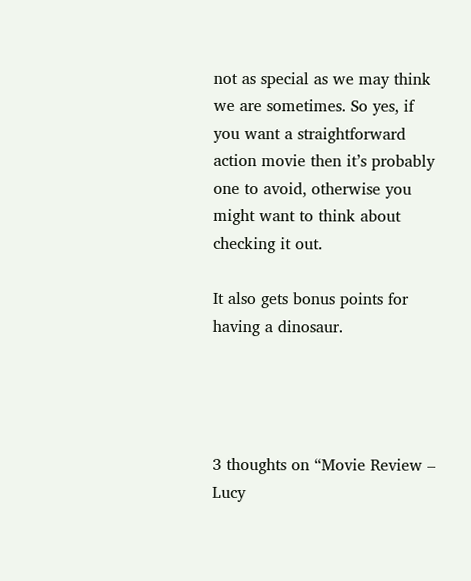not as special as we may think we are sometimes. So yes, if you want a straightforward action movie then it’s probably one to avoid, otherwise you might want to think about checking it out.

It also gets bonus points for having a dinosaur.




3 thoughts on “Movie Review – Lucy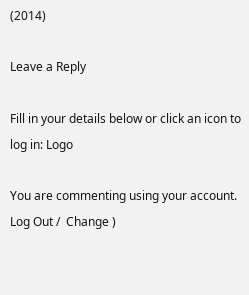(2014)

Leave a Reply

Fill in your details below or click an icon to log in: Logo

You are commenting using your account. Log Out /  Change )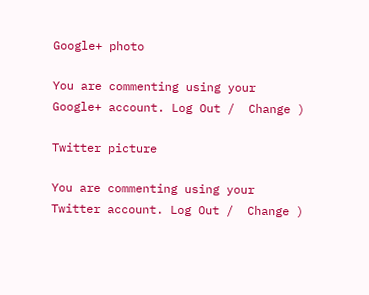Google+ photo

You are commenting using your Google+ account. Log Out /  Change )

Twitter picture

You are commenting using your Twitter account. Log Out /  Change )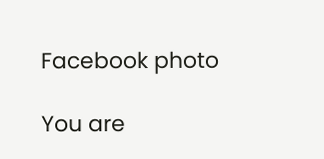Facebook photo

You are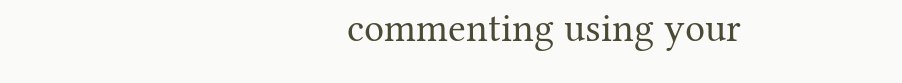commenting using your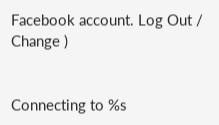Facebook account. Log Out /  Change )


Connecting to %s